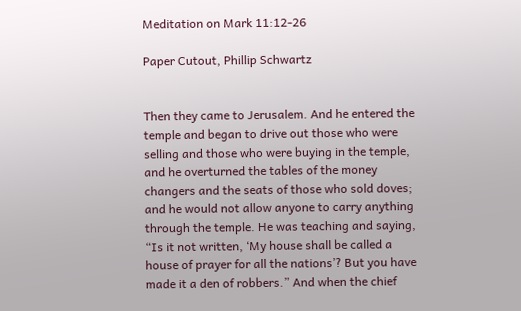Meditation on Mark 11:12-26

Paper Cutout, Phillip Schwartz


Then they came to Jerusalem. And he entered the temple and began to drive out those who were selling and those who were buying in the temple, and he overturned the tables of the money changers and the seats of those who sold doves; and he would not allow anyone to carry anything through the temple. He was teaching and saying, “Is it not written, ‘My house shall be called a house of prayer for all the nations’? But you have made it a den of robbers.” And when the chief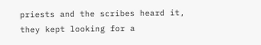priests and the scribes heard it, they kept looking for a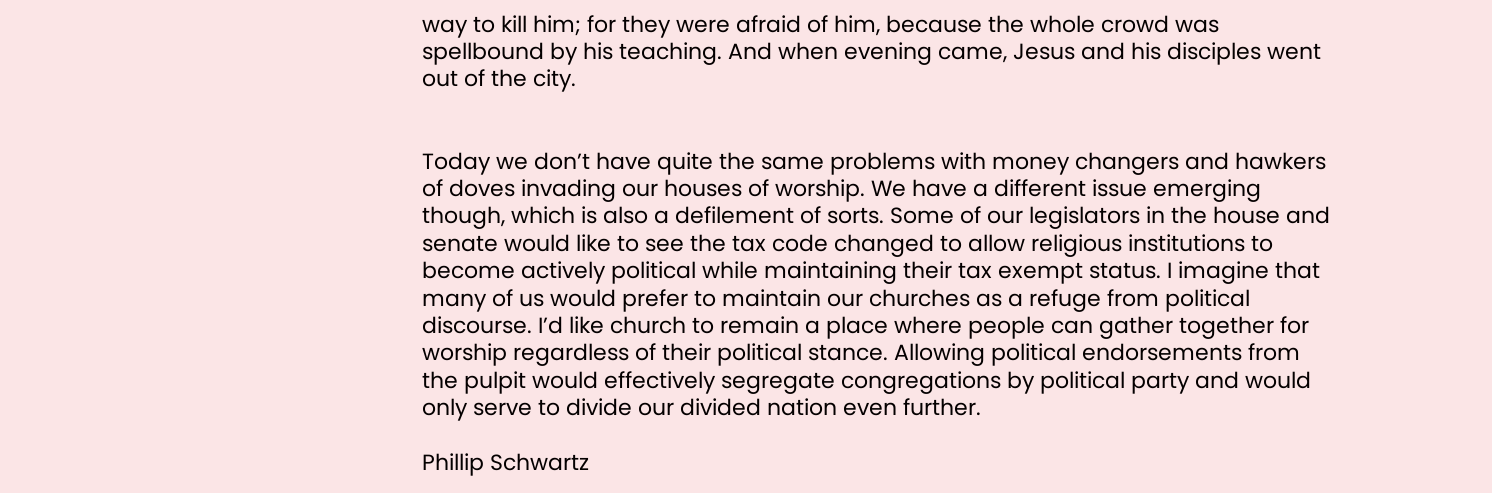way to kill him; for they were afraid of him, because the whole crowd was spellbound by his teaching. And when evening came, Jesus and his disciples went out of the city.


Today we don’t have quite the same problems with money changers and hawkers of doves invading our houses of worship. We have a different issue emerging though, which is also a defilement of sorts. Some of our legislators in the house and senate would like to see the tax code changed to allow religious institutions to become actively political while maintaining their tax exempt status. I imagine that many of us would prefer to maintain our churches as a refuge from political discourse. I’d like church to remain a place where people can gather together for worship regardless of their political stance. Allowing political endorsements from the pulpit would effectively segregate congregations by political party and would only serve to divide our divided nation even further.

Phillip Schwartz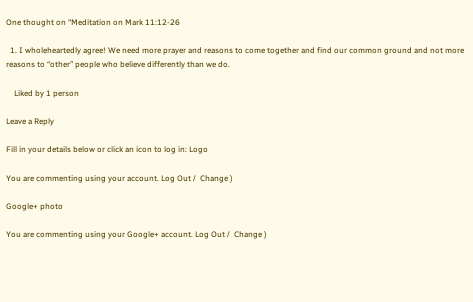One thought on “Meditation on Mark 11:12-26

  1. I wholeheartedly agree! We need more prayer and reasons to come together and find our common ground and not more reasons to “other” people who believe differently than we do.

    Liked by 1 person

Leave a Reply

Fill in your details below or click an icon to log in: Logo

You are commenting using your account. Log Out /  Change )

Google+ photo

You are commenting using your Google+ account. Log Out /  Change )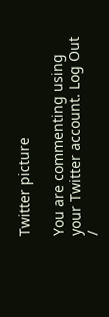Twitter picture

You are commenting using your Twitter account. Log Out /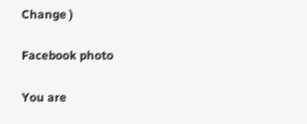Change )

Facebook photo

You are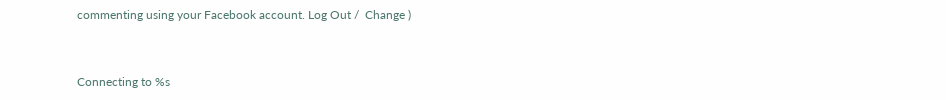commenting using your Facebook account. Log Out /  Change )


Connecting to %s